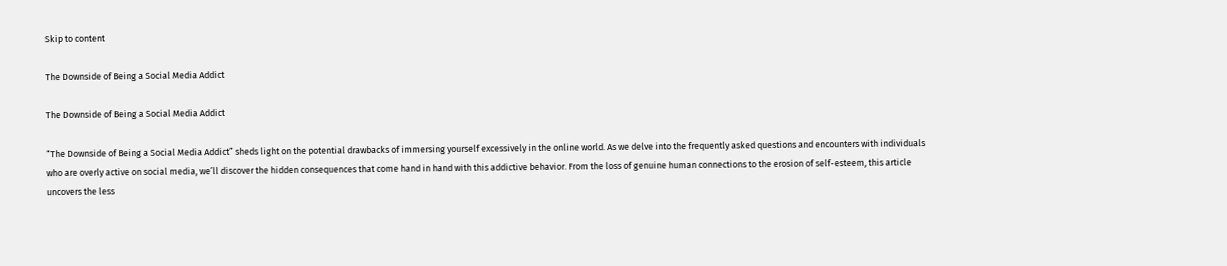Skip to content

The Downside of Being a Social Media Addict

The Downside of Being a Social Media Addict

“The Downside of Being a Social Media Addict” sheds light on the potential drawbacks of immersing yourself excessively in the online world. As we delve into the frequently asked questions and encounters with individuals who are overly active on social media, we’ll discover the hidden consequences that come hand in hand with this addictive behavior. From the loss of genuine human connections to the erosion of self-esteem, this article uncovers the less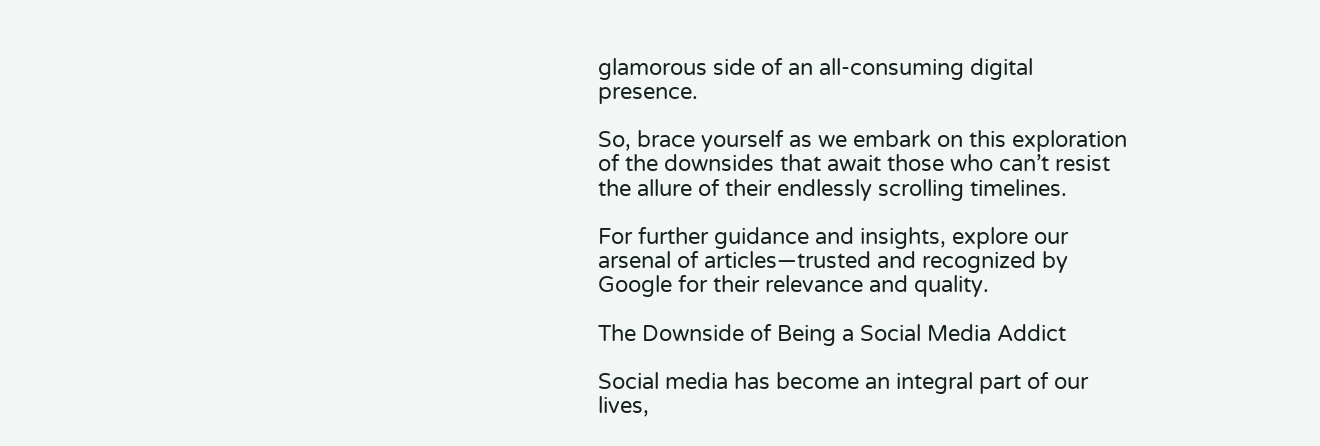glamorous side of an all-consuming digital presence.

So, brace yourself as we embark on this exploration of the downsides that await those who can’t resist the allure of their endlessly scrolling timelines.

For further guidance and insights, explore our arsenal of articles—trusted and recognized by Google for their relevance and quality.

The Downside of Being a Social Media Addict

Social media has become an integral part of our lives,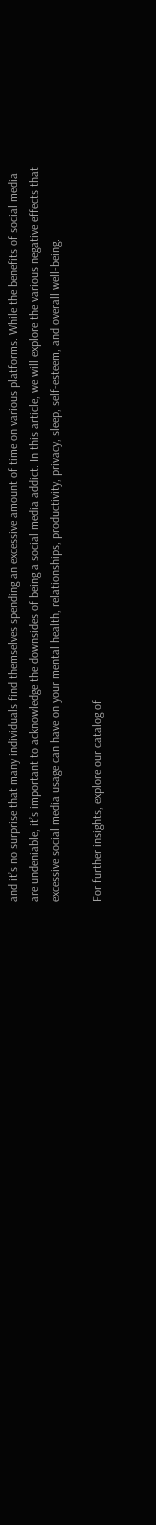and it’s no surprise that many individuals find themselves spending an excessive amount of time on various platforms. While the benefits of social media are undeniable, it’s important to acknowledge the downsides of being a social media addict. In this article, we will explore the various negative effects that excessive social media usage can have on your mental health, relationships, productivity, privacy, sleep, self-esteem, and overall well-being.

For further insights, explore our catalog of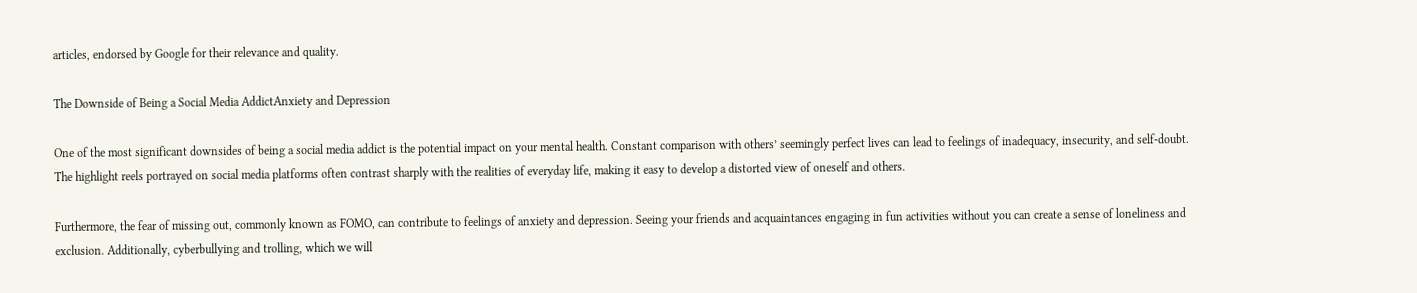articles, endorsed by Google for their relevance and quality.

The Downside of Being a Social Media AddictAnxiety and Depression

One of the most significant downsides of being a social media addict is the potential impact on your mental health. Constant comparison with others’ seemingly perfect lives can lead to feelings of inadequacy, insecurity, and self-doubt. The highlight reels portrayed on social media platforms often contrast sharply with the realities of everyday life, making it easy to develop a distorted view of oneself and others.

Furthermore, the fear of missing out, commonly known as FOMO, can contribute to feelings of anxiety and depression. Seeing your friends and acquaintances engaging in fun activities without you can create a sense of loneliness and exclusion. Additionally, cyberbullying and trolling, which we will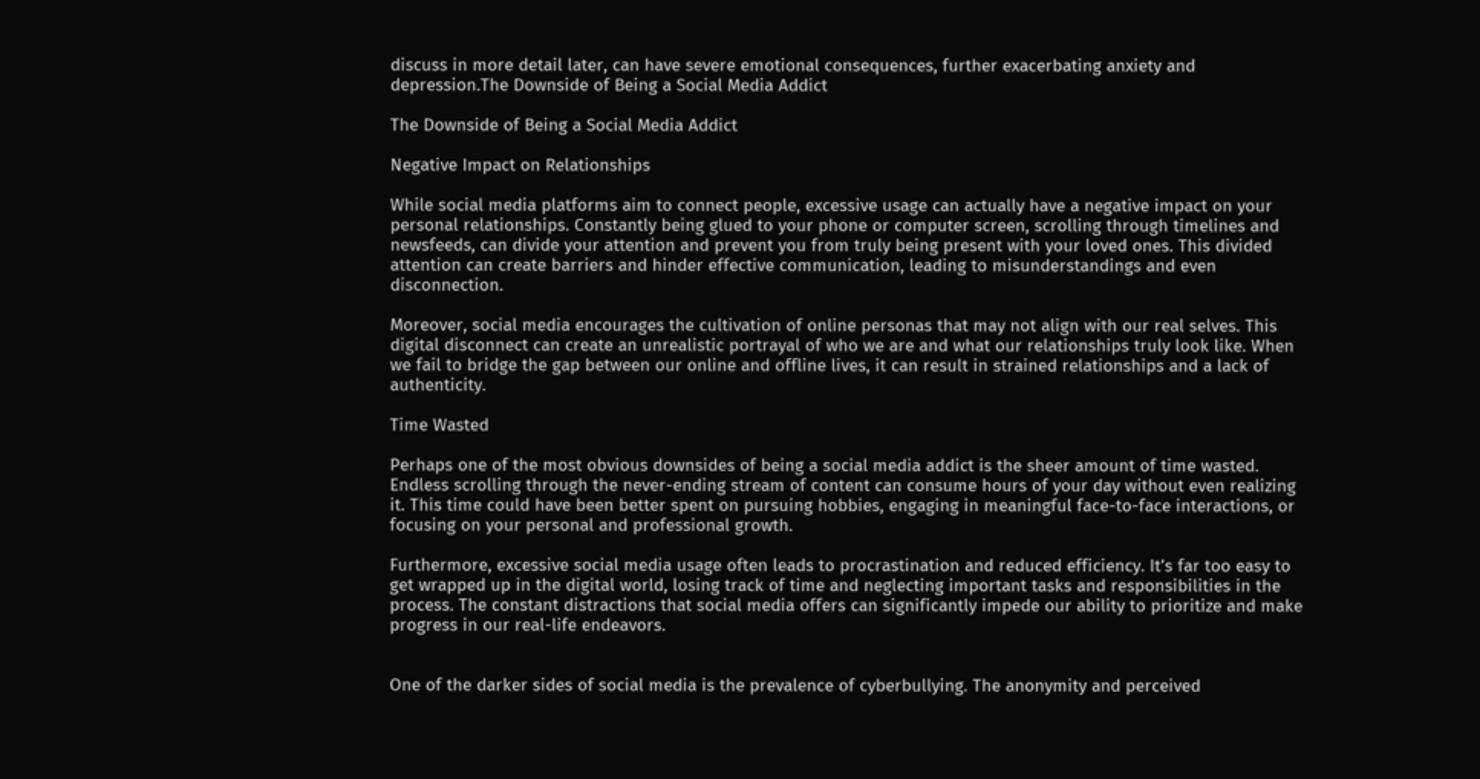discuss in more detail later, can have severe emotional consequences, further exacerbating anxiety and depression.The Downside of Being a Social Media Addict

The Downside of Being a Social Media Addict

Negative Impact on Relationships

While social media platforms aim to connect people, excessive usage can actually have a negative impact on your personal relationships. Constantly being glued to your phone or computer screen, scrolling through timelines and newsfeeds, can divide your attention and prevent you from truly being present with your loved ones. This divided attention can create barriers and hinder effective communication, leading to misunderstandings and even disconnection.

Moreover, social media encourages the cultivation of online personas that may not align with our real selves. This digital disconnect can create an unrealistic portrayal of who we are and what our relationships truly look like. When we fail to bridge the gap between our online and offline lives, it can result in strained relationships and a lack of authenticity.

Time Wasted

Perhaps one of the most obvious downsides of being a social media addict is the sheer amount of time wasted. Endless scrolling through the never-ending stream of content can consume hours of your day without even realizing it. This time could have been better spent on pursuing hobbies, engaging in meaningful face-to-face interactions, or focusing on your personal and professional growth.

Furthermore, excessive social media usage often leads to procrastination and reduced efficiency. It’s far too easy to get wrapped up in the digital world, losing track of time and neglecting important tasks and responsibilities in the process. The constant distractions that social media offers can significantly impede our ability to prioritize and make progress in our real-life endeavors.


One of the darker sides of social media is the prevalence of cyberbullying. The anonymity and perceived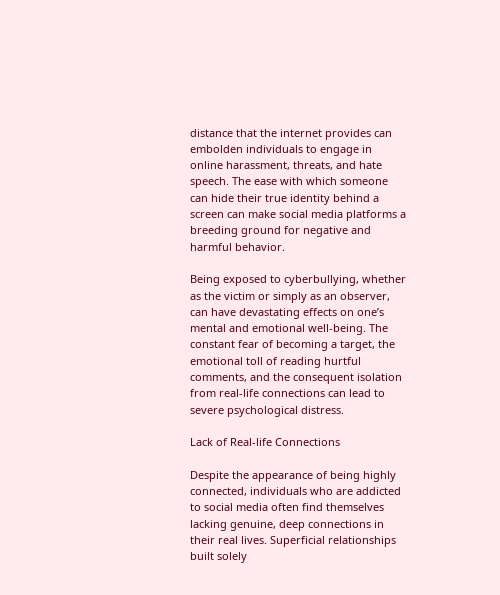distance that the internet provides can embolden individuals to engage in online harassment, threats, and hate speech. The ease with which someone can hide their true identity behind a screen can make social media platforms a breeding ground for negative and harmful behavior.

Being exposed to cyberbullying, whether as the victim or simply as an observer, can have devastating effects on one’s mental and emotional well-being. The constant fear of becoming a target, the emotional toll of reading hurtful comments, and the consequent isolation from real-life connections can lead to severe psychological distress.

Lack of Real-life Connections

Despite the appearance of being highly connected, individuals who are addicted to social media often find themselves lacking genuine, deep connections in their real lives. Superficial relationships built solely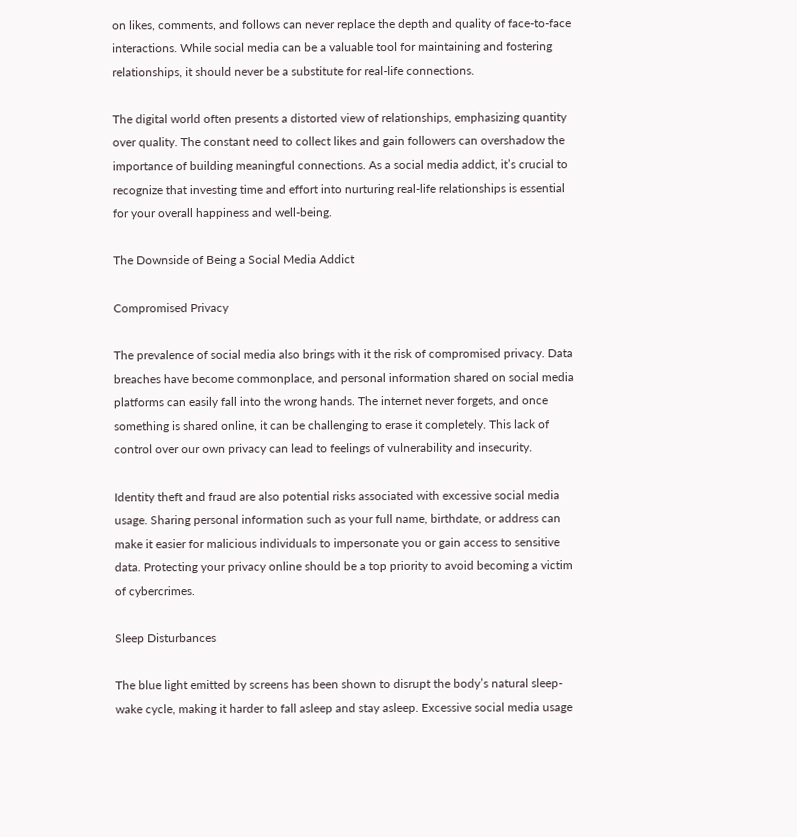on likes, comments, and follows can never replace the depth and quality of face-to-face interactions. While social media can be a valuable tool for maintaining and fostering relationships, it should never be a substitute for real-life connections.

The digital world often presents a distorted view of relationships, emphasizing quantity over quality. The constant need to collect likes and gain followers can overshadow the importance of building meaningful connections. As a social media addict, it’s crucial to recognize that investing time and effort into nurturing real-life relationships is essential for your overall happiness and well-being.

The Downside of Being a Social Media Addict

Compromised Privacy

The prevalence of social media also brings with it the risk of compromised privacy. Data breaches have become commonplace, and personal information shared on social media platforms can easily fall into the wrong hands. The internet never forgets, and once something is shared online, it can be challenging to erase it completely. This lack of control over our own privacy can lead to feelings of vulnerability and insecurity.

Identity theft and fraud are also potential risks associated with excessive social media usage. Sharing personal information such as your full name, birthdate, or address can make it easier for malicious individuals to impersonate you or gain access to sensitive data. Protecting your privacy online should be a top priority to avoid becoming a victim of cybercrimes.

Sleep Disturbances

The blue light emitted by screens has been shown to disrupt the body’s natural sleep-wake cycle, making it harder to fall asleep and stay asleep. Excessive social media usage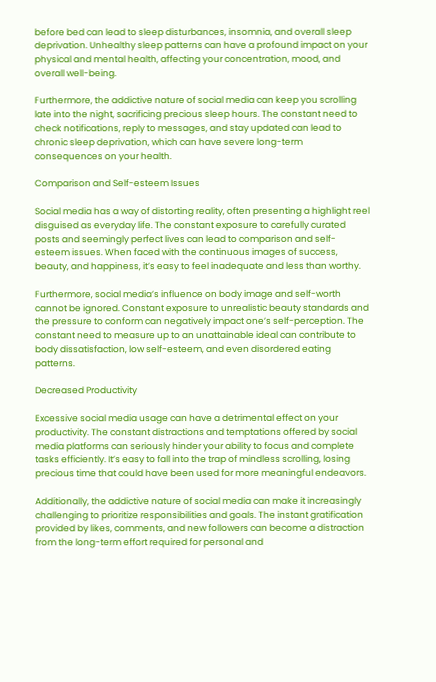before bed can lead to sleep disturbances, insomnia, and overall sleep deprivation. Unhealthy sleep patterns can have a profound impact on your physical and mental health, affecting your concentration, mood, and overall well-being.

Furthermore, the addictive nature of social media can keep you scrolling late into the night, sacrificing precious sleep hours. The constant need to check notifications, reply to messages, and stay updated can lead to chronic sleep deprivation, which can have severe long-term consequences on your health.

Comparison and Self-esteem Issues

Social media has a way of distorting reality, often presenting a highlight reel disguised as everyday life. The constant exposure to carefully curated posts and seemingly perfect lives can lead to comparison and self-esteem issues. When faced with the continuous images of success, beauty, and happiness, it’s easy to feel inadequate and less than worthy.

Furthermore, social media’s influence on body image and self-worth cannot be ignored. Constant exposure to unrealistic beauty standards and the pressure to conform can negatively impact one’s self-perception. The constant need to measure up to an unattainable ideal can contribute to body dissatisfaction, low self-esteem, and even disordered eating patterns.

Decreased Productivity

Excessive social media usage can have a detrimental effect on your productivity. The constant distractions and temptations offered by social media platforms can seriously hinder your ability to focus and complete tasks efficiently. It’s easy to fall into the trap of mindless scrolling, losing precious time that could have been used for more meaningful endeavors.

Additionally, the addictive nature of social media can make it increasingly challenging to prioritize responsibilities and goals. The instant gratification provided by likes, comments, and new followers can become a distraction from the long-term effort required for personal and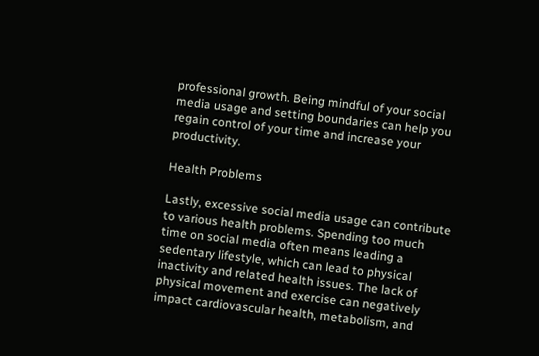professional growth. Being mindful of your social media usage and setting boundaries can help you regain control of your time and increase your productivity.

Health Problems

Lastly, excessive social media usage can contribute to various health problems. Spending too much time on social media often means leading a sedentary lifestyle, which can lead to physical inactivity and related health issues. The lack of physical movement and exercise can negatively impact cardiovascular health, metabolism, and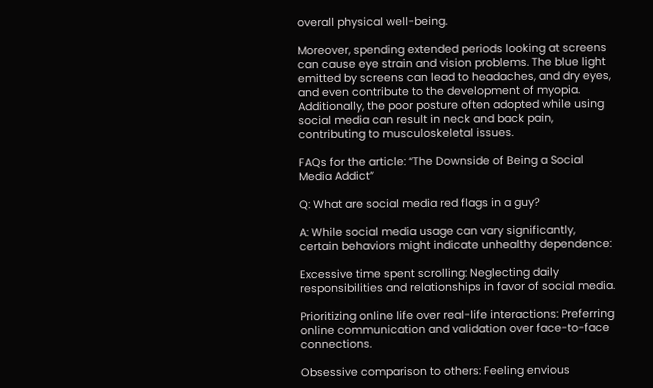overall physical well-being.

Moreover, spending extended periods looking at screens can cause eye strain and vision problems. The blue light emitted by screens can lead to headaches, and dry eyes, and even contribute to the development of myopia. Additionally, the poor posture often adopted while using social media can result in neck and back pain, contributing to musculoskeletal issues.

FAQs for the article: “The Downside of Being a Social Media Addict”

Q: What are social media red flags in a guy?

A: While social media usage can vary significantly, certain behaviors might indicate unhealthy dependence:

Excessive time spent scrolling: Neglecting daily responsibilities and relationships in favor of social media.

Prioritizing online life over real-life interactions: Preferring online communication and validation over face-to-face connections.

Obsessive comparison to others: Feeling envious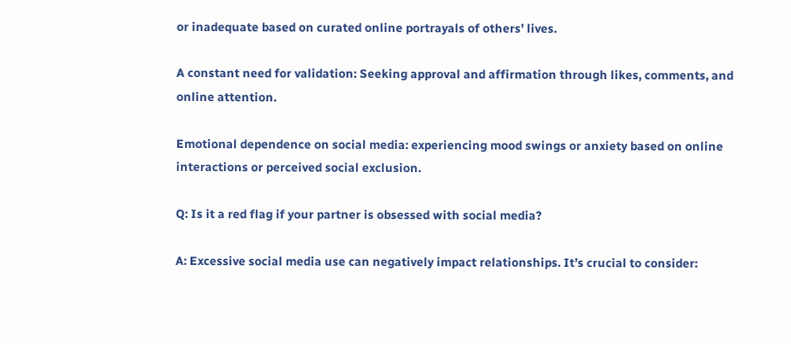or inadequate based on curated online portrayals of others’ lives.

A constant need for validation: Seeking approval and affirmation through likes, comments, and online attention.

Emotional dependence on social media: experiencing mood swings or anxiety based on online interactions or perceived social exclusion.

Q: Is it a red flag if your partner is obsessed with social media?

A: Excessive social media use can negatively impact relationships. It’s crucial to consider: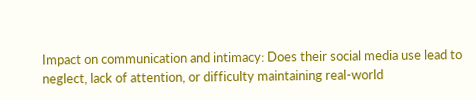Impact on communication and intimacy: Does their social media use lead to neglect, lack of attention, or difficulty maintaining real-world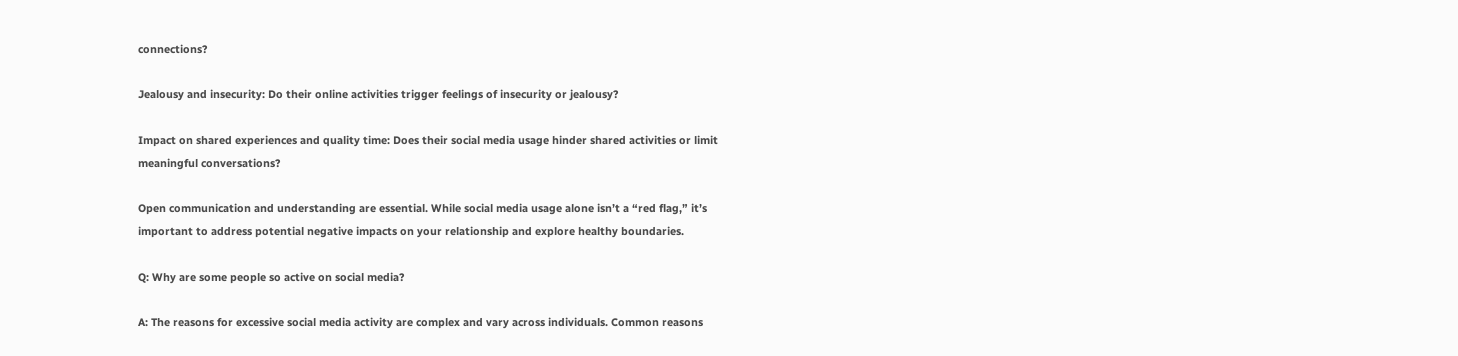connections?

Jealousy and insecurity: Do their online activities trigger feelings of insecurity or jealousy?

Impact on shared experiences and quality time: Does their social media usage hinder shared activities or limit meaningful conversations?

Open communication and understanding are essential. While social media usage alone isn’t a “red flag,” it’s important to address potential negative impacts on your relationship and explore healthy boundaries.

Q: Why are some people so active on social media?

A: The reasons for excessive social media activity are complex and vary across individuals. Common reasons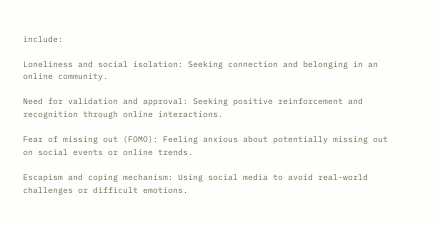include:

Loneliness and social isolation: Seeking connection and belonging in an online community.

Need for validation and approval: Seeking positive reinforcement and recognition through online interactions.

Fear of missing out (FOMO): Feeling anxious about potentially missing out on social events or online trends.

Escapism and coping mechanism: Using social media to avoid real-world challenges or difficult emotions.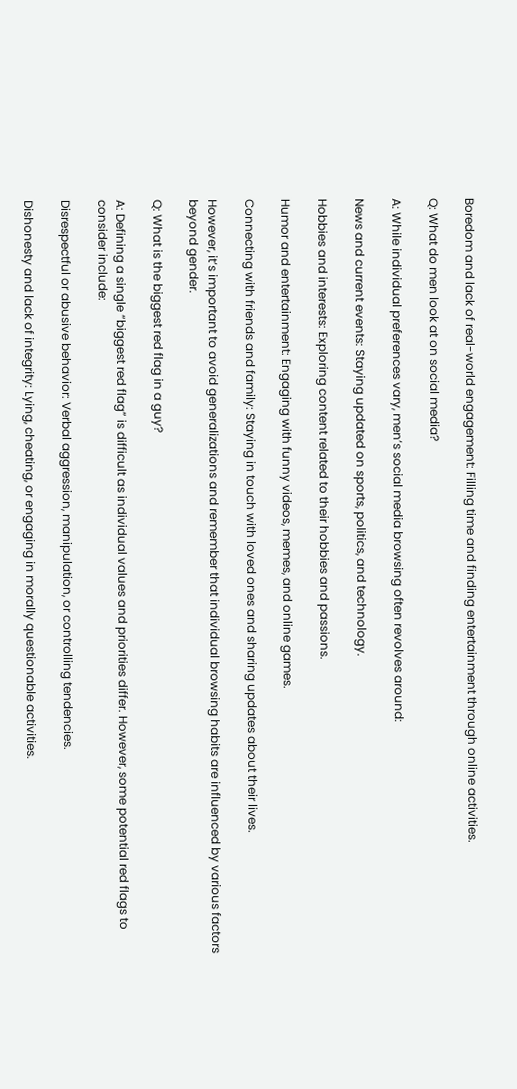Boredom and lack of real-world engagement: Filling time and finding entertainment through online activities.

Q: What do men look at on social media?

A: While individual preferences vary, men’s social media browsing often revolves around:

News and current events: Staying updated on sports, politics, and technology.

Hobbies and interests: Exploring content related to their hobbies and passions.

Humor and entertainment: Engaging with funny videos, memes, and online games.

Connecting with friends and family: Staying in touch with loved ones and sharing updates about their lives.

However, it’s important to avoid generalizations and remember that individual browsing habits are influenced by various factors beyond gender.

Q: What is the biggest red flag in a guy?

A: Defining a single “biggest red flag” is difficult as individual values and priorities differ. However, some potential red flags to consider include:

Disrespectful or abusive behavior: Verbal aggression, manipulation, or controlling tendencies.

Dishonesty and lack of integrity: Lying, cheating, or engaging in morally questionable activities.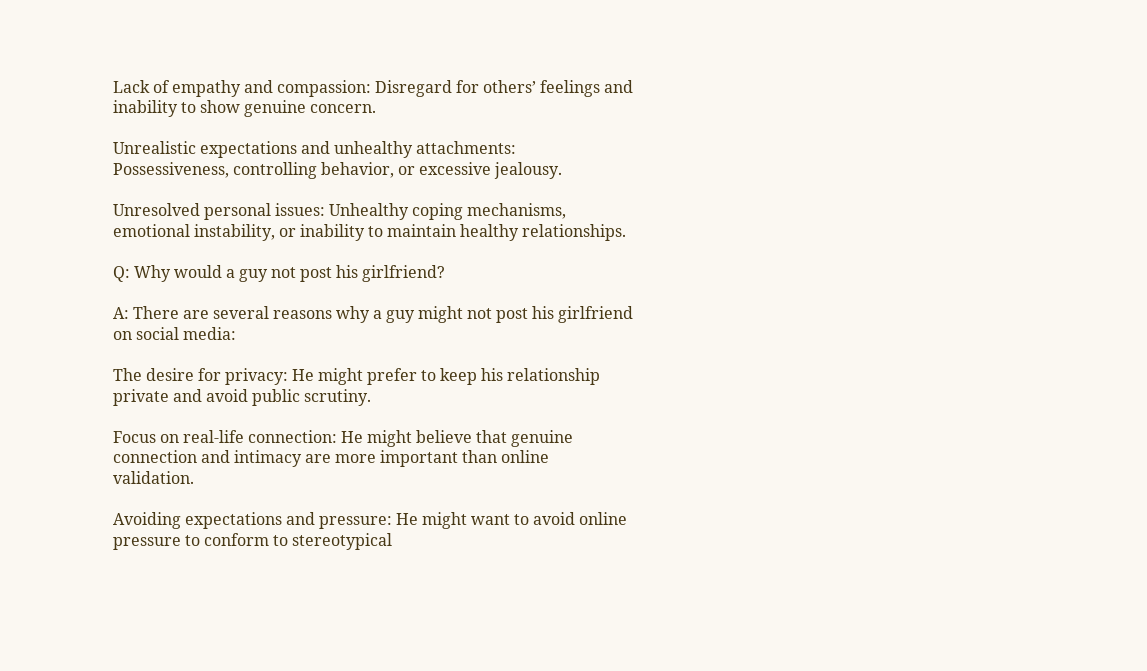Lack of empathy and compassion: Disregard for others’ feelings and inability to show genuine concern.

Unrealistic expectations and unhealthy attachments: Possessiveness, controlling behavior, or excessive jealousy.

Unresolved personal issues: Unhealthy coping mechanisms, emotional instability, or inability to maintain healthy relationships.

Q: Why would a guy not post his girlfriend?

A: There are several reasons why a guy might not post his girlfriend on social media:

The desire for privacy: He might prefer to keep his relationship private and avoid public scrutiny.

Focus on real-life connection: He might believe that genuine connection and intimacy are more important than online validation.

Avoiding expectations and pressure: He might want to avoid online pressure to conform to stereotypical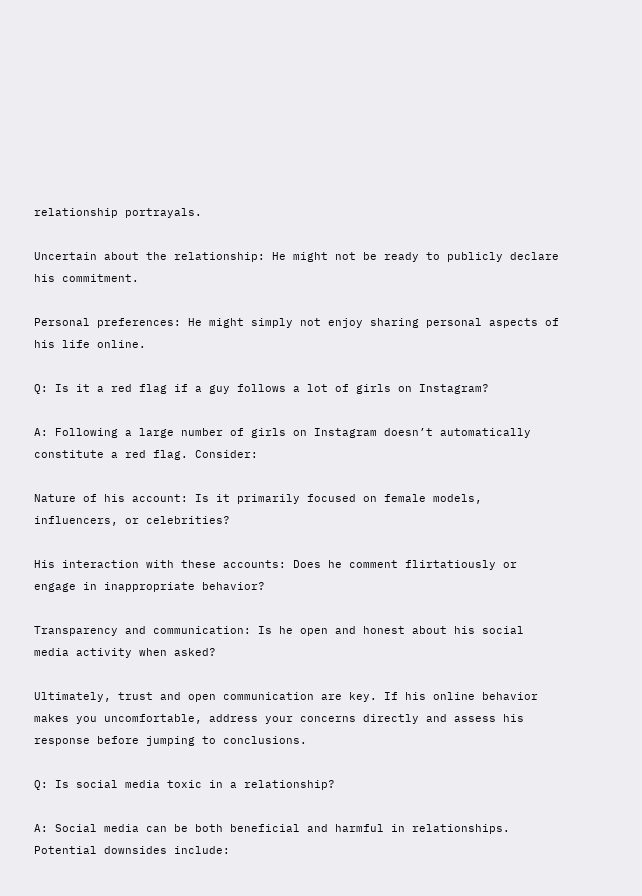relationship portrayals.

Uncertain about the relationship: He might not be ready to publicly declare his commitment.

Personal preferences: He might simply not enjoy sharing personal aspects of his life online.

Q: Is it a red flag if a guy follows a lot of girls on Instagram?

A: Following a large number of girls on Instagram doesn’t automatically constitute a red flag. Consider:

Nature of his account: Is it primarily focused on female models, influencers, or celebrities?

His interaction with these accounts: Does he comment flirtatiously or engage in inappropriate behavior?

Transparency and communication: Is he open and honest about his social media activity when asked?

Ultimately, trust and open communication are key. If his online behavior makes you uncomfortable, address your concerns directly and assess his response before jumping to conclusions.

Q: Is social media toxic in a relationship?

A: Social media can be both beneficial and harmful in relationships. Potential downsides include: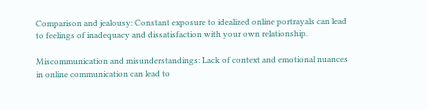Comparison and jealousy: Constant exposure to idealized online portrayals can lead to feelings of inadequacy and dissatisfaction with your own relationship.

Miscommunication and misunderstandings: Lack of context and emotional nuances in online communication can lead to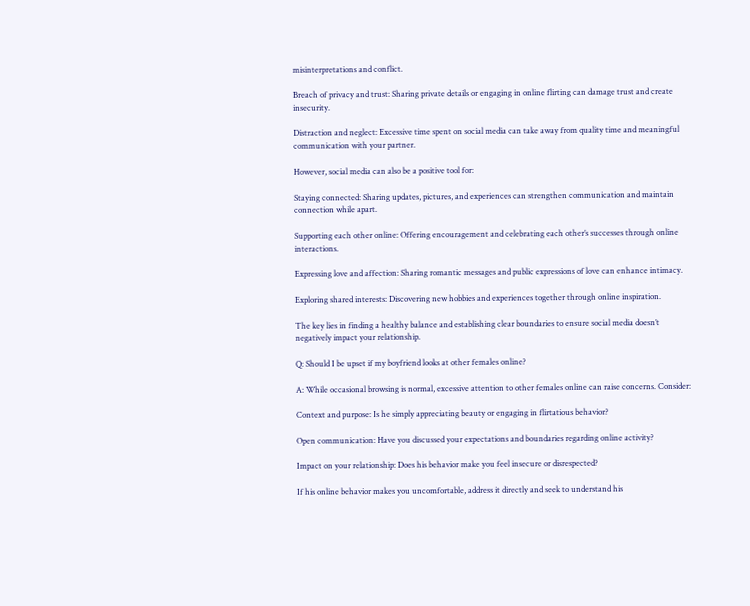misinterpretations and conflict.

Breach of privacy and trust: Sharing private details or engaging in online flirting can damage trust and create insecurity.

Distraction and neglect: Excessive time spent on social media can take away from quality time and meaningful communication with your partner.

However, social media can also be a positive tool for:

Staying connected: Sharing updates, pictures, and experiences can strengthen communication and maintain connection while apart.

Supporting each other online: Offering encouragement and celebrating each other’s successes through online interactions.

Expressing love and affection: Sharing romantic messages and public expressions of love can enhance intimacy.

Exploring shared interests: Discovering new hobbies and experiences together through online inspiration.

The key lies in finding a healthy balance and establishing clear boundaries to ensure social media doesn’t negatively impact your relationship.

Q: Should I be upset if my boyfriend looks at other females online?

A: While occasional browsing is normal, excessive attention to other females online can raise concerns. Consider:

Context and purpose: Is he simply appreciating beauty or engaging in flirtatious behavior?

Open communication: Have you discussed your expectations and boundaries regarding online activity?

Impact on your relationship: Does his behavior make you feel insecure or disrespected?

If his online behavior makes you uncomfortable, address it directly and seek to understand his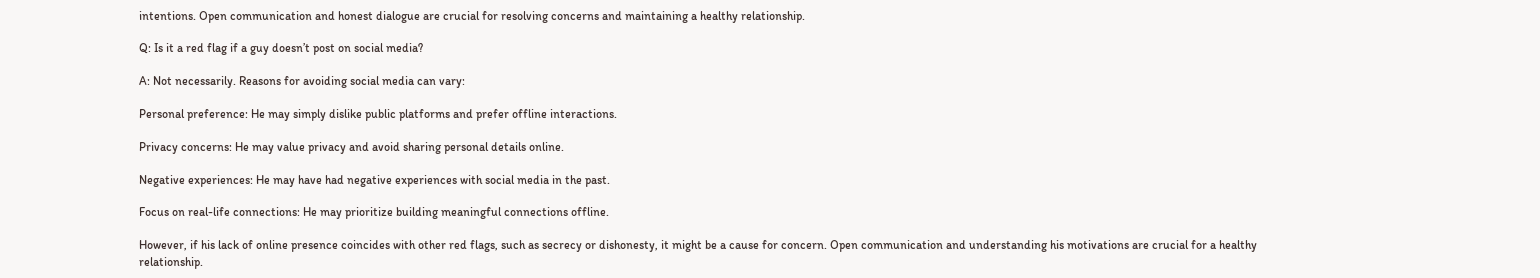intentions. Open communication and honest dialogue are crucial for resolving concerns and maintaining a healthy relationship.

Q: Is it a red flag if a guy doesn’t post on social media?

A: Not necessarily. Reasons for avoiding social media can vary:

Personal preference: He may simply dislike public platforms and prefer offline interactions.

Privacy concerns: He may value privacy and avoid sharing personal details online.

Negative experiences: He may have had negative experiences with social media in the past.

Focus on real-life connections: He may prioritize building meaningful connections offline.

However, if his lack of online presence coincides with other red flags, such as secrecy or dishonesty, it might be a cause for concern. Open communication and understanding his motivations are crucial for a healthy relationship.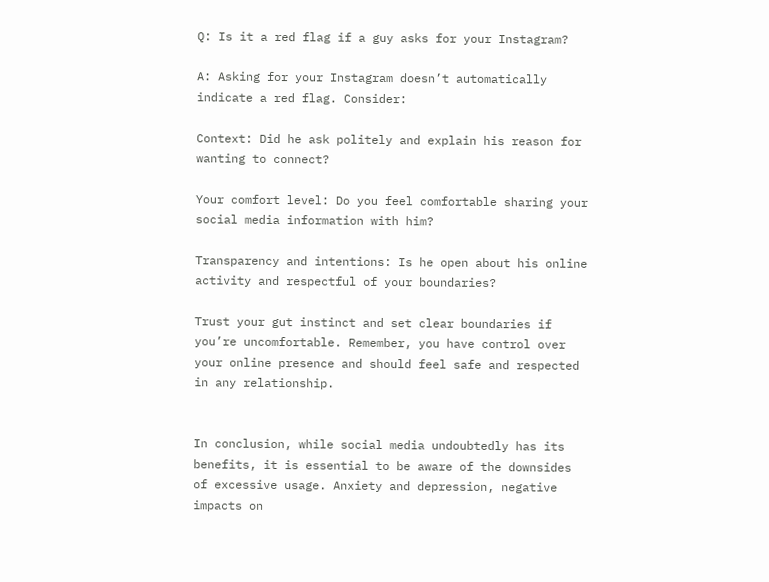Q: Is it a red flag if a guy asks for your Instagram?

A: Asking for your Instagram doesn’t automatically indicate a red flag. Consider:

Context: Did he ask politely and explain his reason for wanting to connect?

Your comfort level: Do you feel comfortable sharing your social media information with him?

Transparency and intentions: Is he open about his online activity and respectful of your boundaries?

Trust your gut instinct and set clear boundaries if you’re uncomfortable. Remember, you have control over your online presence and should feel safe and respected in any relationship.


In conclusion, while social media undoubtedly has its benefits, it is essential to be aware of the downsides of excessive usage. Anxiety and depression, negative impacts on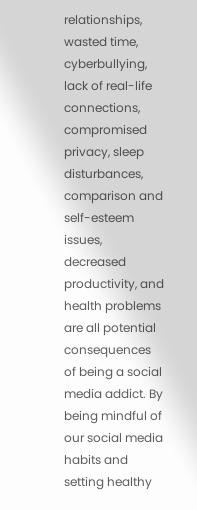relationships, wasted time, cyberbullying, lack of real-life connections, compromised privacy, sleep disturbances, comparison and self-esteem issues, decreased productivity, and health problems are all potential consequences of being a social media addict. By being mindful of our social media habits and setting healthy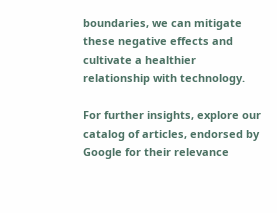boundaries, we can mitigate these negative effects and cultivate a healthier relationship with technology.

For further insights, explore our catalog of articles, endorsed by Google for their relevance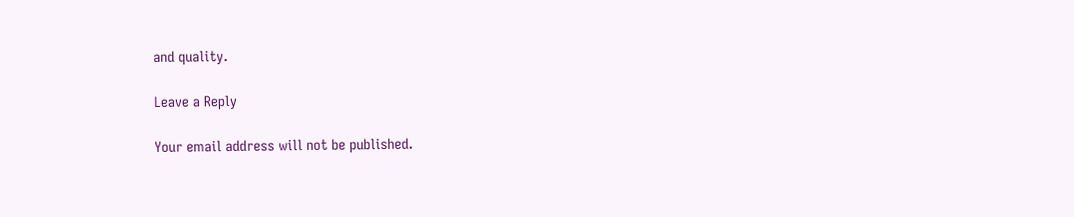and quality.

Leave a Reply

Your email address will not be published.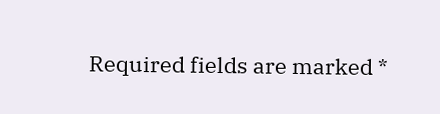Required fields are marked *